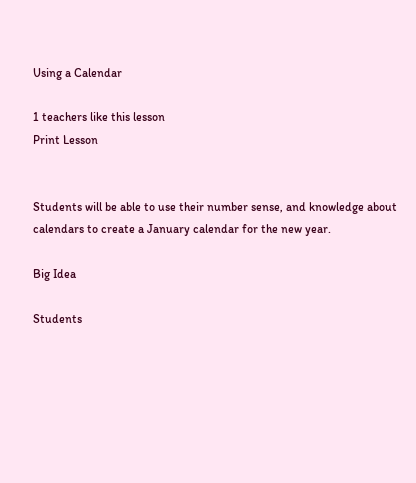Using a Calendar

1 teachers like this lesson
Print Lesson


Students will be able to use their number sense, and knowledge about calendars to create a January calendar for the new year.

Big Idea

Students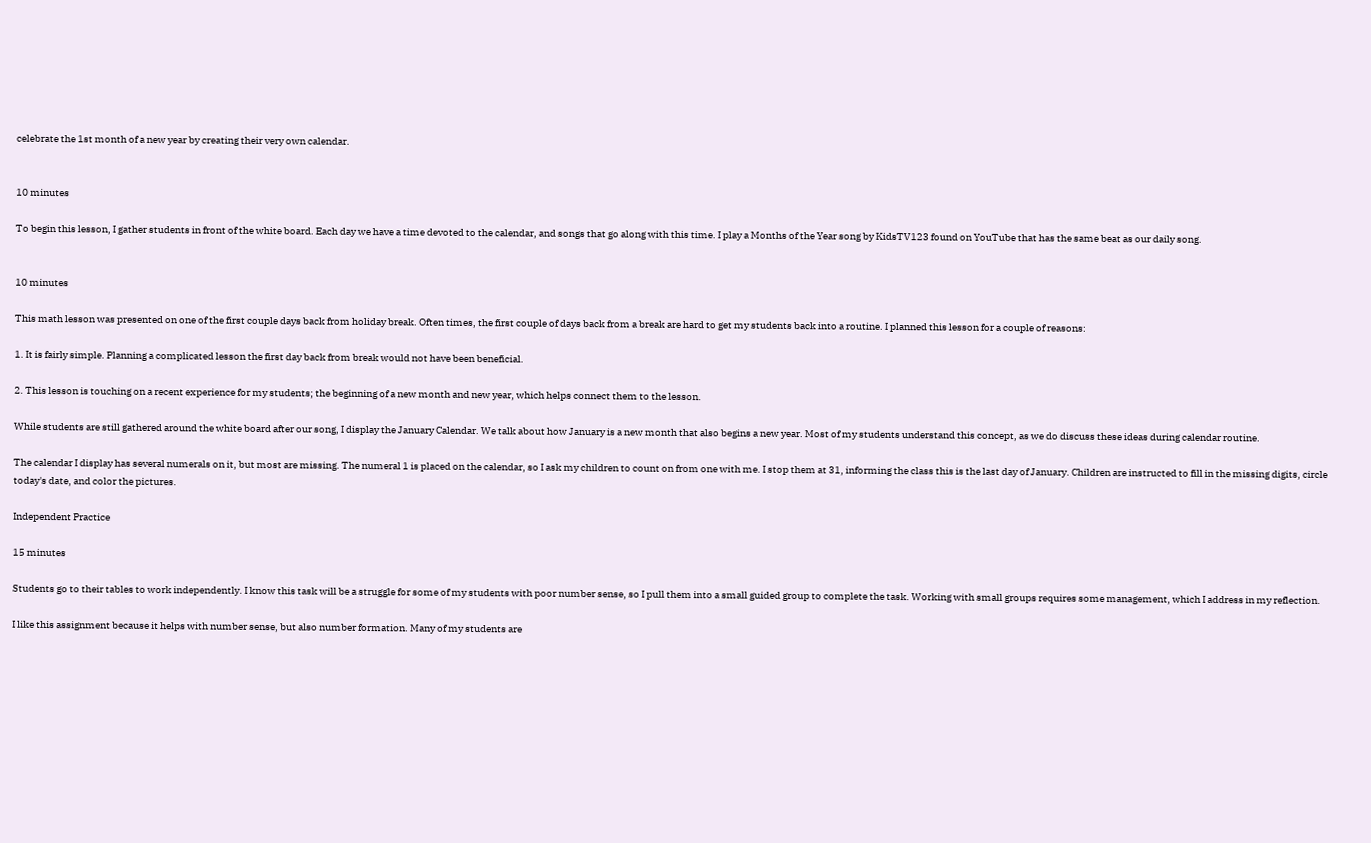celebrate the 1st month of a new year by creating their very own calendar.


10 minutes

To begin this lesson, I gather students in front of the white board. Each day we have a time devoted to the calendar, and songs that go along with this time. I play a Months of the Year song by KidsTV123 found on YouTube that has the same beat as our daily song.


10 minutes

This math lesson was presented on one of the first couple days back from holiday break. Often times, the first couple of days back from a break are hard to get my students back into a routine. I planned this lesson for a couple of reasons:

1. It is fairly simple. Planning a complicated lesson the first day back from break would not have been beneficial.

2. This lesson is touching on a recent experience for my students; the beginning of a new month and new year, which helps connect them to the lesson.

While students are still gathered around the white board after our song, I display the January Calendar. We talk about how January is a new month that also begins a new year. Most of my students understand this concept, as we do discuss these ideas during calendar routine.

The calendar I display has several numerals on it, but most are missing. The numeral 1 is placed on the calendar, so I ask my children to count on from one with me. I stop them at 31, informing the class this is the last day of January. Children are instructed to fill in the missing digits, circle today's date, and color the pictures.

Independent Practice

15 minutes

Students go to their tables to work independently. I know this task will be a struggle for some of my students with poor number sense, so I pull them into a small guided group to complete the task. Working with small groups requires some management, which I address in my reflection.

I like this assignment because it helps with number sense, but also number formation. Many of my students are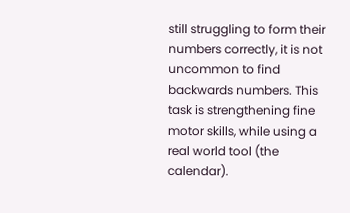still struggling to form their numbers correctly, it is not uncommon to find backwards numbers. This task is strengthening fine motor skills, while using a real world tool (the calendar).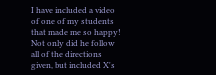I have included a video of one of my students that made me so happy! Not only did he follow all of the directions given, but included X's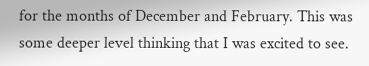for the months of December and February. This was some deeper level thinking that I was excited to see.